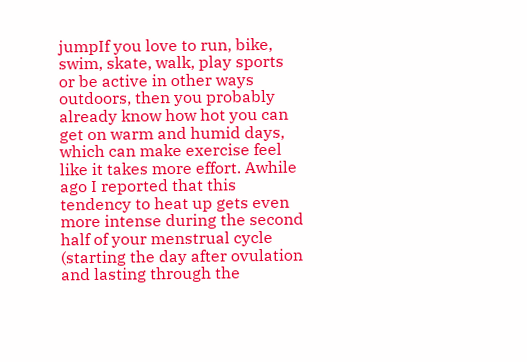jumpIf you love to run, bike, swim, skate, walk, play sports or be active in other ways outdoors, then you probably already know how hot you can get on warm and humid days, which can make exercise feel like it takes more effort. Awhile ago I reported that this tendency to heat up gets even more intense during the second half of your menstrual cycle (starting the day after ovulation and lasting through the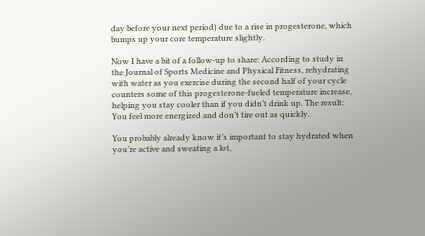day before your next period) due to a rise in progesterone, which bumps up your core temperature slightly.

Now I have a bit of a follow-up to share: According to study in the Journal of Sports Medicine and Physical Fitness, rehydrating with water as you exercise during the second half of your cycle counters some of this progesterone-fueled temperature increase, helping you stay cooler than if you didn’t drink up. The result: You feel more energized and don’t tire out as quickly.

You probably already know it’s important to stay hydrated when you’re active and sweating a lot,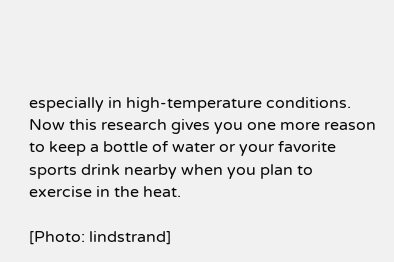especially in high-temperature conditions. Now this research gives you one more reason to keep a bottle of water or your favorite sports drink nearby when you plan to exercise in the heat.

[Photo: lindstrand]